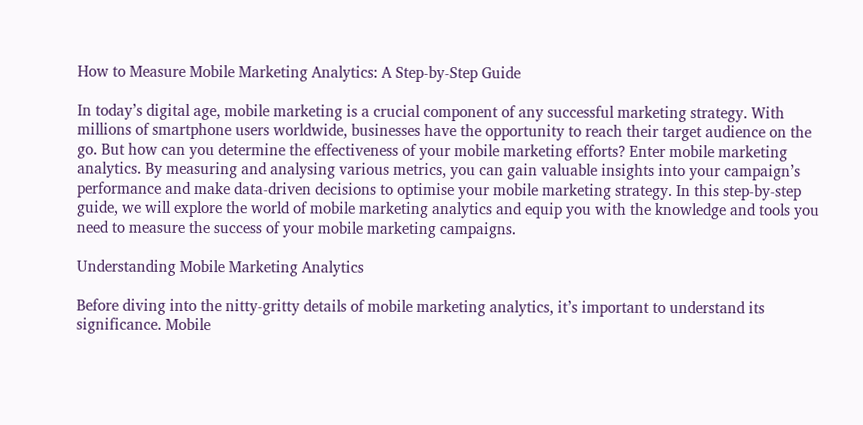How to Measure Mobile Marketing Analytics: A Step-by-Step Guide

In today’s digital age, mobile marketing is a crucial component of any successful marketing strategy. With millions of smartphone users worldwide, businesses have the opportunity to reach their target audience on the go. But how can you determine the effectiveness of your mobile marketing efforts? Enter mobile marketing analytics. By measuring and analysing various metrics, you can gain valuable insights into your campaign’s performance and make data-driven decisions to optimise your mobile marketing strategy. In this step-by-step guide, we will explore the world of mobile marketing analytics and equip you with the knowledge and tools you need to measure the success of your mobile marketing campaigns.

Understanding Mobile Marketing Analytics

Before diving into the nitty-gritty details of mobile marketing analytics, it’s important to understand its significance. Mobile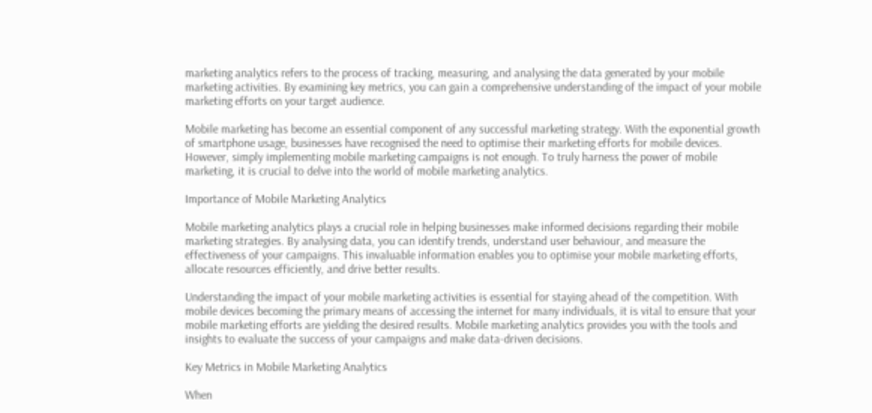marketing analytics refers to the process of tracking, measuring, and analysing the data generated by your mobile marketing activities. By examining key metrics, you can gain a comprehensive understanding of the impact of your mobile marketing efforts on your target audience.

Mobile marketing has become an essential component of any successful marketing strategy. With the exponential growth of smartphone usage, businesses have recognised the need to optimise their marketing efforts for mobile devices. However, simply implementing mobile marketing campaigns is not enough. To truly harness the power of mobile marketing, it is crucial to delve into the world of mobile marketing analytics.

Importance of Mobile Marketing Analytics

Mobile marketing analytics plays a crucial role in helping businesses make informed decisions regarding their mobile marketing strategies. By analysing data, you can identify trends, understand user behaviour, and measure the effectiveness of your campaigns. This invaluable information enables you to optimise your mobile marketing efforts, allocate resources efficiently, and drive better results.

Understanding the impact of your mobile marketing activities is essential for staying ahead of the competition. With mobile devices becoming the primary means of accessing the internet for many individuals, it is vital to ensure that your mobile marketing efforts are yielding the desired results. Mobile marketing analytics provides you with the tools and insights to evaluate the success of your campaigns and make data-driven decisions.

Key Metrics in Mobile Marketing Analytics

When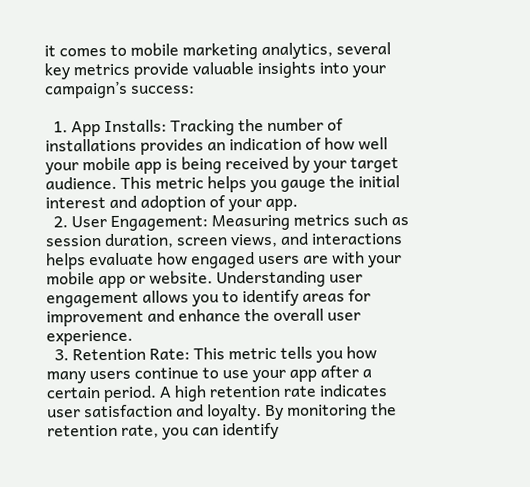it comes to mobile marketing analytics, several key metrics provide valuable insights into your campaign’s success:

  1. App Installs: Tracking the number of installations provides an indication of how well your mobile app is being received by your target audience. This metric helps you gauge the initial interest and adoption of your app.
  2. User Engagement: Measuring metrics such as session duration, screen views, and interactions helps evaluate how engaged users are with your mobile app or website. Understanding user engagement allows you to identify areas for improvement and enhance the overall user experience.
  3. Retention Rate: This metric tells you how many users continue to use your app after a certain period. A high retention rate indicates user satisfaction and loyalty. By monitoring the retention rate, you can identify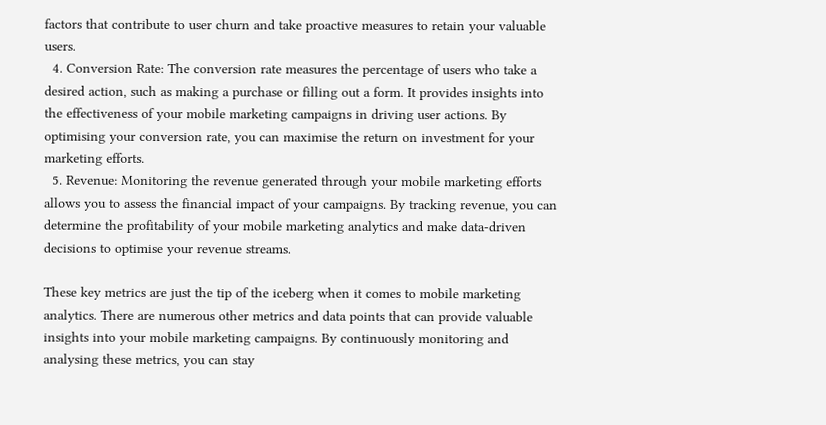factors that contribute to user churn and take proactive measures to retain your valuable users.
  4. Conversion Rate: The conversion rate measures the percentage of users who take a desired action, such as making a purchase or filling out a form. It provides insights into the effectiveness of your mobile marketing campaigns in driving user actions. By optimising your conversion rate, you can maximise the return on investment for your marketing efforts.
  5. Revenue: Monitoring the revenue generated through your mobile marketing efforts allows you to assess the financial impact of your campaigns. By tracking revenue, you can determine the profitability of your mobile marketing analytics and make data-driven decisions to optimise your revenue streams.

These key metrics are just the tip of the iceberg when it comes to mobile marketing analytics. There are numerous other metrics and data points that can provide valuable insights into your mobile marketing campaigns. By continuously monitoring and analysing these metrics, you can stay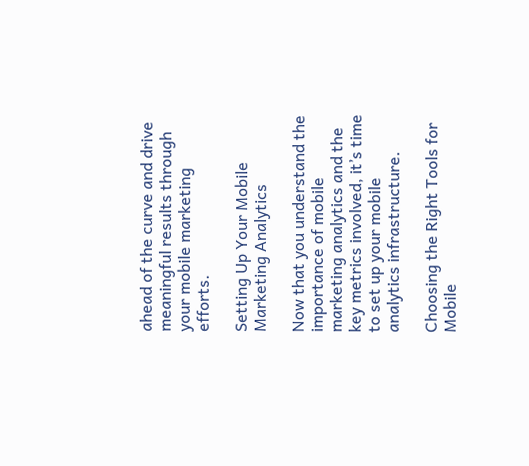ahead of the curve and drive meaningful results through your mobile marketing efforts.

Setting Up Your Mobile Marketing Analytics

Now that you understand the importance of mobile marketing analytics and the key metrics involved, it’s time to set up your mobile analytics infrastructure.

Choosing the Right Tools for Mobile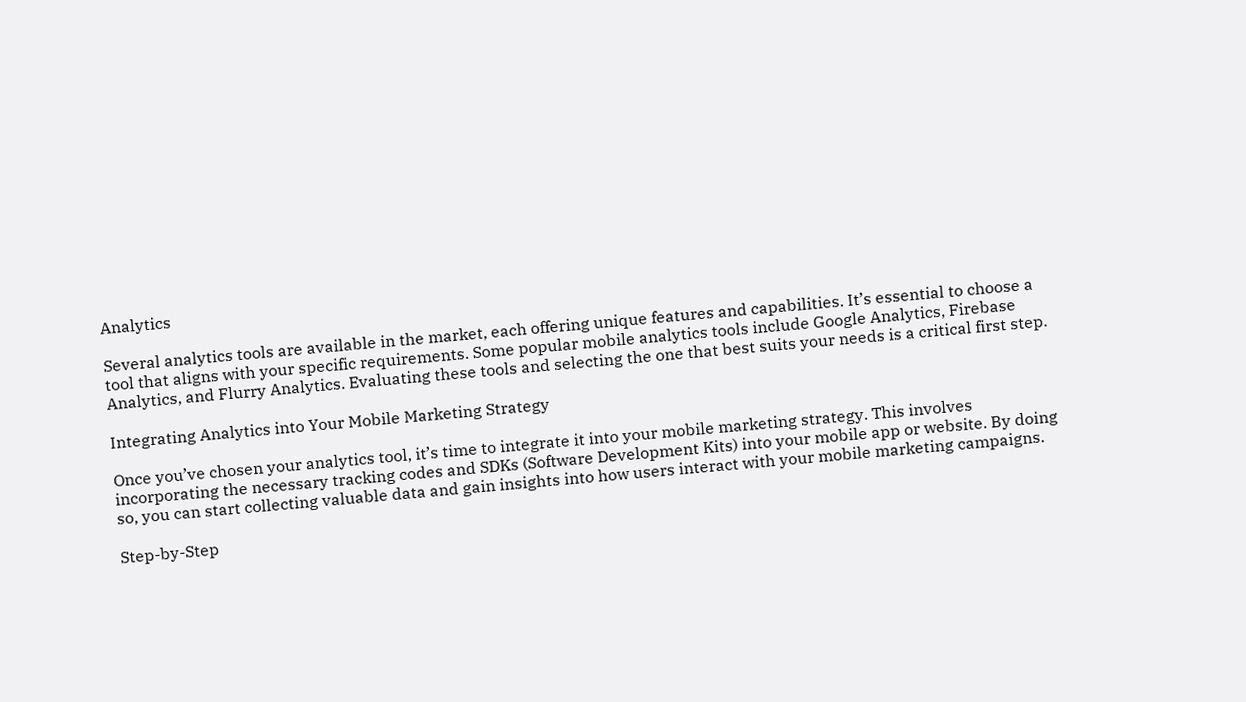Analytics

Several analytics tools are available in the market, each offering unique features and capabilities. It’s essential to choose a tool that aligns with your specific requirements. Some popular mobile analytics tools include Google Analytics, Firebase Analytics, and Flurry Analytics. Evaluating these tools and selecting the one that best suits your needs is a critical first step.

Integrating Analytics into Your Mobile Marketing Strategy

Once you’ve chosen your analytics tool, it’s time to integrate it into your mobile marketing strategy. This involves incorporating the necessary tracking codes and SDKs (Software Development Kits) into your mobile app or website. By doing so, you can start collecting valuable data and gain insights into how users interact with your mobile marketing campaigns.

Step-by-Step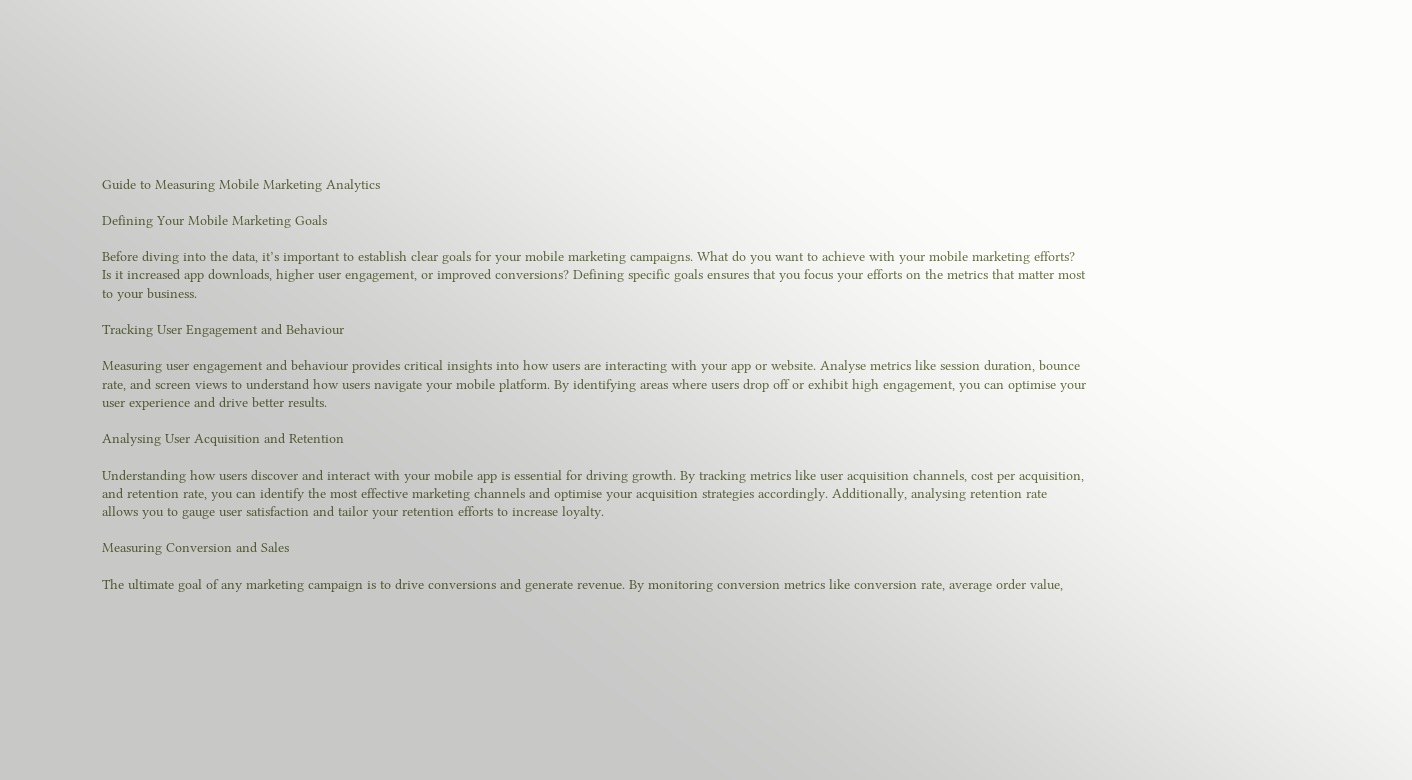Guide to Measuring Mobile Marketing Analytics

Defining Your Mobile Marketing Goals

Before diving into the data, it’s important to establish clear goals for your mobile marketing campaigns. What do you want to achieve with your mobile marketing efforts? Is it increased app downloads, higher user engagement, or improved conversions? Defining specific goals ensures that you focus your efforts on the metrics that matter most to your business.

Tracking User Engagement and Behaviour

Measuring user engagement and behaviour provides critical insights into how users are interacting with your app or website. Analyse metrics like session duration, bounce rate, and screen views to understand how users navigate your mobile platform. By identifying areas where users drop off or exhibit high engagement, you can optimise your user experience and drive better results.

Analysing User Acquisition and Retention

Understanding how users discover and interact with your mobile app is essential for driving growth. By tracking metrics like user acquisition channels, cost per acquisition, and retention rate, you can identify the most effective marketing channels and optimise your acquisition strategies accordingly. Additionally, analysing retention rate allows you to gauge user satisfaction and tailor your retention efforts to increase loyalty.

Measuring Conversion and Sales

The ultimate goal of any marketing campaign is to drive conversions and generate revenue. By monitoring conversion metrics like conversion rate, average order value,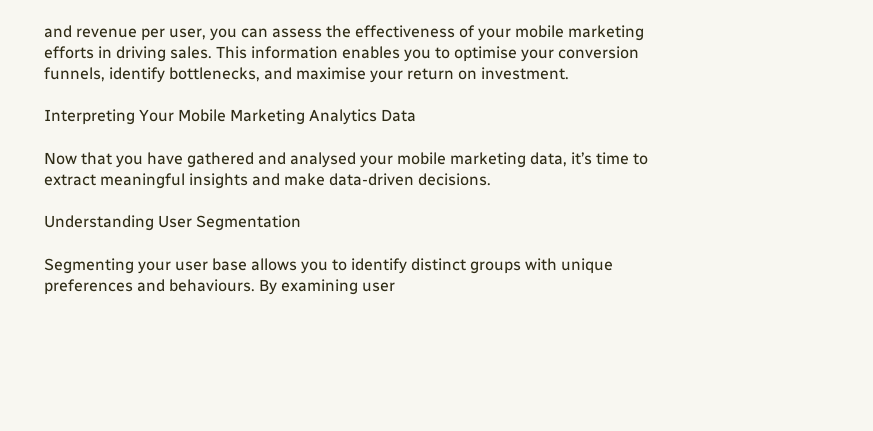and revenue per user, you can assess the effectiveness of your mobile marketing efforts in driving sales. This information enables you to optimise your conversion funnels, identify bottlenecks, and maximise your return on investment.

Interpreting Your Mobile Marketing Analytics Data

Now that you have gathered and analysed your mobile marketing data, it’s time to extract meaningful insights and make data-driven decisions.

Understanding User Segmentation

Segmenting your user base allows you to identify distinct groups with unique preferences and behaviours. By examining user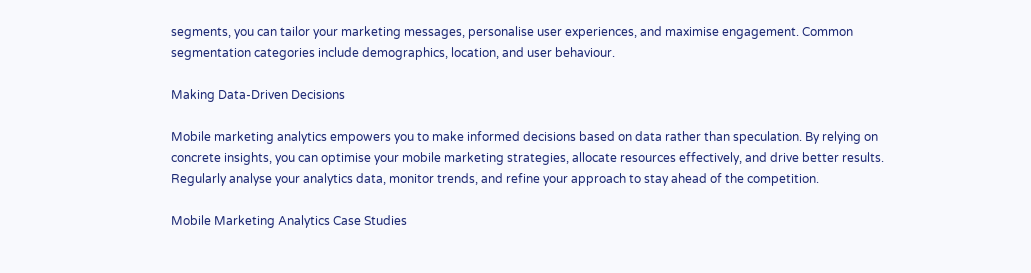segments, you can tailor your marketing messages, personalise user experiences, and maximise engagement. Common segmentation categories include demographics, location, and user behaviour.

Making Data-Driven Decisions

Mobile marketing analytics empowers you to make informed decisions based on data rather than speculation. By relying on concrete insights, you can optimise your mobile marketing strategies, allocate resources effectively, and drive better results. Regularly analyse your analytics data, monitor trends, and refine your approach to stay ahead of the competition.

Mobile Marketing Analytics Case Studies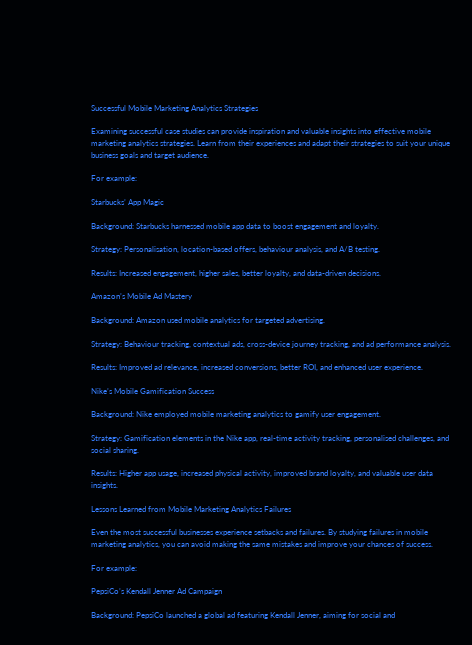Successful Mobile Marketing Analytics Strategies

Examining successful case studies can provide inspiration and valuable insights into effective mobile marketing analytics strategies. Learn from their experiences and adapt their strategies to suit your unique business goals and target audience.

For example:

Starbucks’ App Magic

Background: Starbucks harnessed mobile app data to boost engagement and loyalty.

Strategy: Personalisation, location-based offers, behaviour analysis, and A/B testing.

Results: Increased engagement, higher sales, better loyalty, and data-driven decisions.

Amazon’s Mobile Ad Mastery

Background: Amazon used mobile analytics for targeted advertising.

Strategy: Behaviour tracking, contextual ads, cross-device journey tracking, and ad performance analysis.

Results: Improved ad relevance, increased conversions, better ROI, and enhanced user experience.

Nike’s Mobile Gamification Success

Background: Nike employed mobile marketing analytics to gamify user engagement.

Strategy: Gamification elements in the Nike app, real-time activity tracking, personalised challenges, and social sharing.

Results: Higher app usage, increased physical activity, improved brand loyalty, and valuable user data insights.

Lessons Learned from Mobile Marketing Analytics Failures

Even the most successful businesses experience setbacks and failures. By studying failures in mobile marketing analytics, you can avoid making the same mistakes and improve your chances of success.

For example:

PepsiCo’s Kendall Jenner Ad Campaign

Background: PepsiCo launched a global ad featuring Kendall Jenner, aiming for social and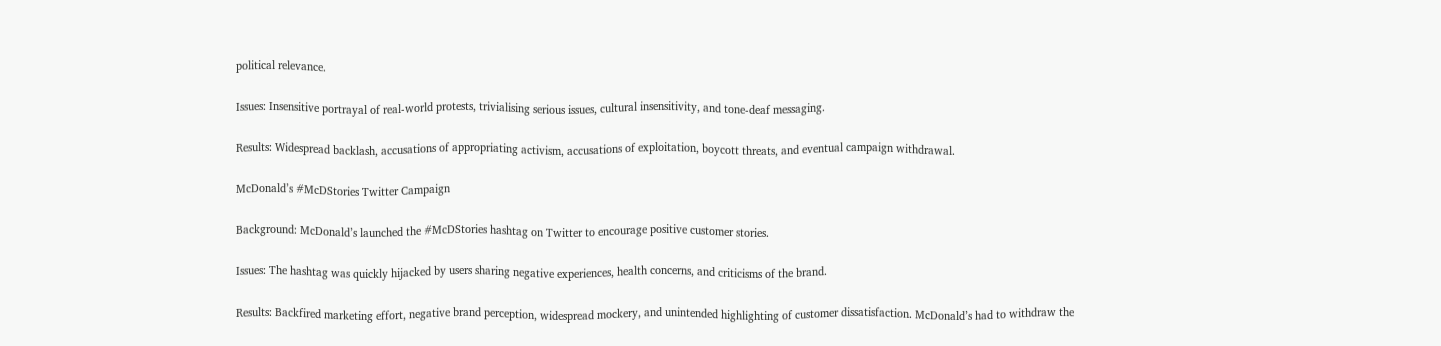political relevance.

Issues: Insensitive portrayal of real-world protests, trivialising serious issues, cultural insensitivity, and tone-deaf messaging.

Results: Widespread backlash, accusations of appropriating activism, accusations of exploitation, boycott threats, and eventual campaign withdrawal.

McDonald’s #McDStories Twitter Campaign

Background: McDonald’s launched the #McDStories hashtag on Twitter to encourage positive customer stories.

Issues: The hashtag was quickly hijacked by users sharing negative experiences, health concerns, and criticisms of the brand.

Results: Backfired marketing effort, negative brand perception, widespread mockery, and unintended highlighting of customer dissatisfaction. McDonald’s had to withdraw the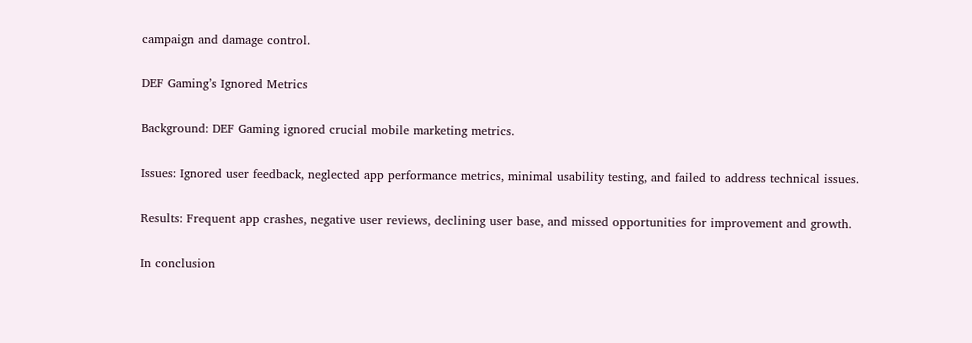campaign and damage control.

DEF Gaming’s Ignored Metrics

Background: DEF Gaming ignored crucial mobile marketing metrics.

Issues: Ignored user feedback, neglected app performance metrics, minimal usability testing, and failed to address technical issues.

Results: Frequent app crashes, negative user reviews, declining user base, and missed opportunities for improvement and growth.

In conclusion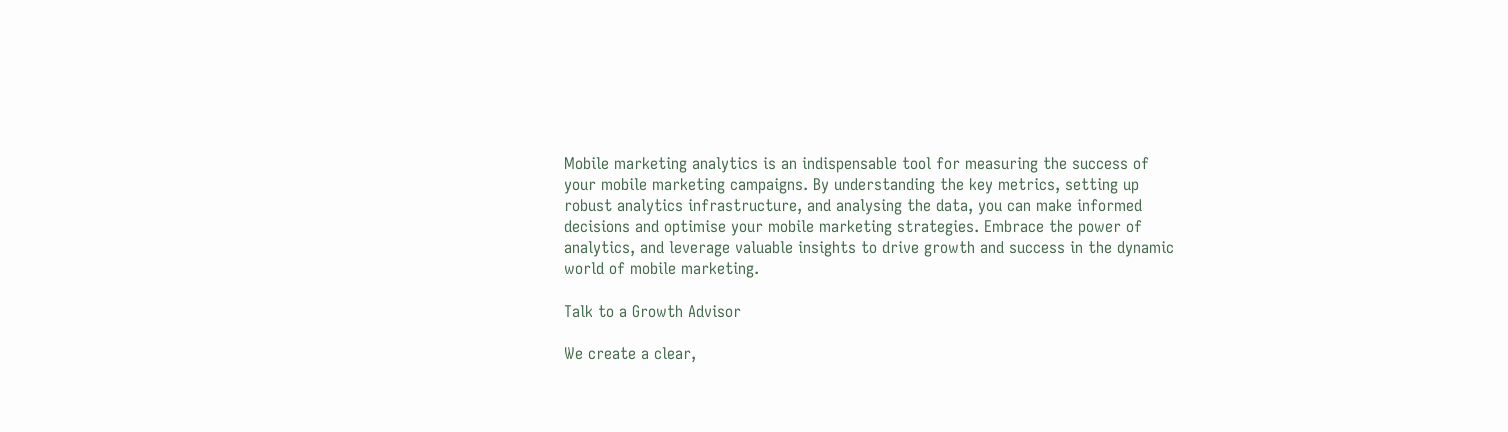Mobile marketing analytics is an indispensable tool for measuring the success of your mobile marketing campaigns. By understanding the key metrics, setting up robust analytics infrastructure, and analysing the data, you can make informed decisions and optimise your mobile marketing strategies. Embrace the power of analytics, and leverage valuable insights to drive growth and success in the dynamic world of mobile marketing.

Talk to a Growth Advisor

We create a clear,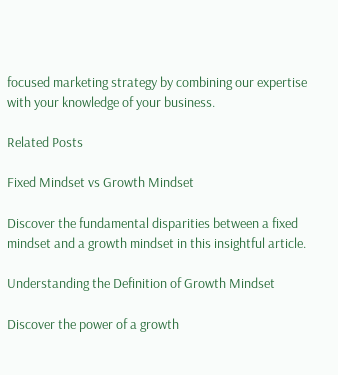focused marketing strategy by combining our expertise with your knowledge of your business.

Related Posts

Fixed Mindset vs Growth Mindset

Discover the fundamental disparities between a fixed mindset and a growth mindset in this insightful article.

Understanding the Definition of Growth Mindset

Discover the power of a growth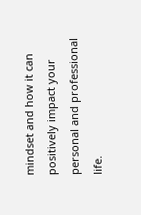mindset and how it can positively impact your personal and professional life.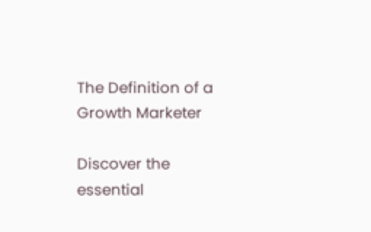The Definition of a Growth Marketer

Discover the essential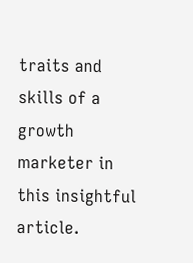traits and skills of a growth marketer in this insightful article.